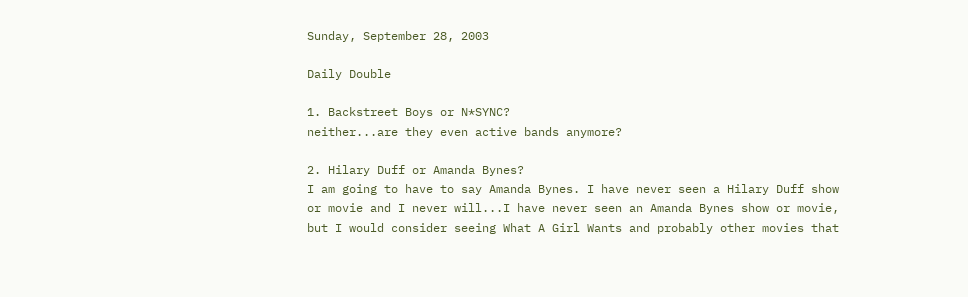Sunday, September 28, 2003

Daily Double

1. Backstreet Boys or N*SYNC?
neither...are they even active bands anymore?

2. Hilary Duff or Amanda Bynes?
I am going to have to say Amanda Bynes. I have never seen a Hilary Duff show or movie and I never will...I have never seen an Amanda Bynes show or movie, but I would consider seeing What A Girl Wants and probably other movies that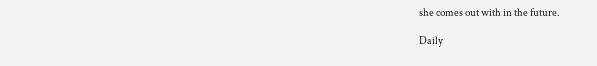she comes out with in the future.

Daily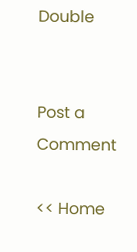Double


Post a Comment

<< Home